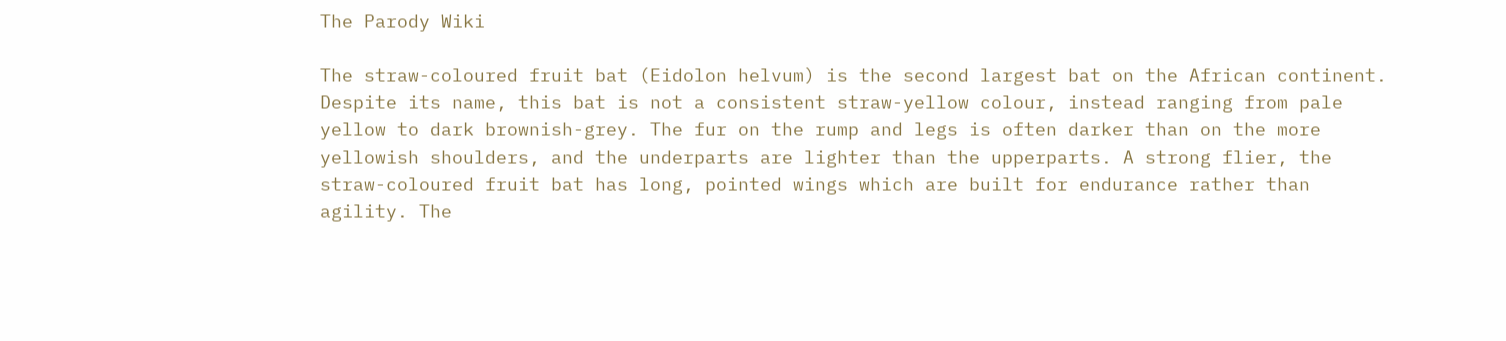The Parody Wiki

The straw-coloured fruit bat (Eidolon helvum) is the second largest bat on the African continent. Despite its name, this bat is not a consistent straw-yellow colour, instead ranging from pale yellow to dark brownish-grey. The fur on the rump and legs is often darker than on the more yellowish shoulders, and the underparts are lighter than the upperparts. A strong flier, the straw-coloured fruit bat has long, pointed wings which are built for endurance rather than agility. The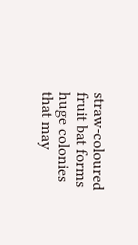straw-coloured fruit bat forms huge colonies that may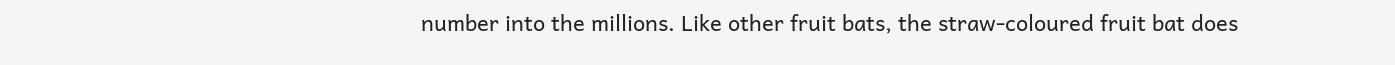number into the millions. Like other fruit bats, the straw-coloured fruit bat does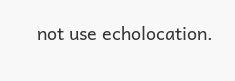not use echolocation.